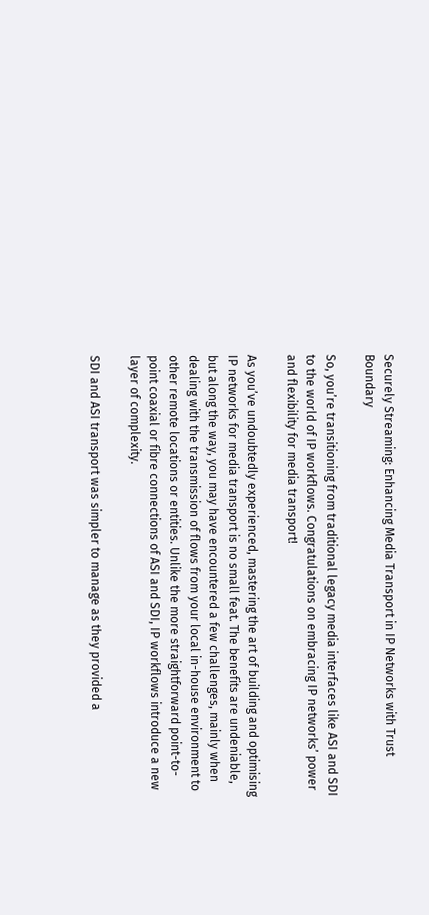Securely Streaming: Enhancing Media Transport in IP Networks with Trust Boundary

So, you’re transitioning from traditional legacy media interfaces like ASI and SDI to the world of IP workflows. Congratulations on embracing IP networks’ power and flexibility for media transport!

As you’ve undoubtedly experienced, mastering the art of building and optimising IP networks for media transport is no small feat. The benefits are undeniable, but along the way, you may have encountered a few challenges, mainly when dealing with the transmission of flows from your local in-house environment to other remote locations or entities. Unlike the more straightforward point-to-point coaxial or fibre connections of ASI and SDI, IP workflows introduce a new layer of complexity.

SDI and ASI transport was simpler to manage as they provided a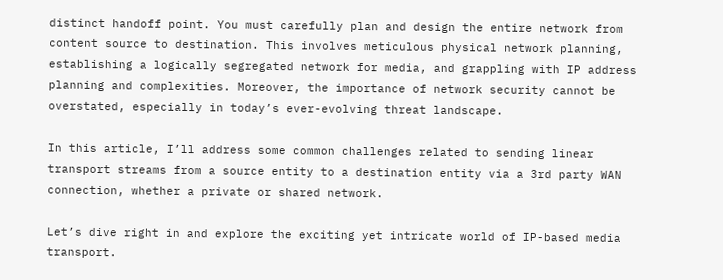distinct handoff point. You must carefully plan and design the entire network from content source to destination. This involves meticulous physical network planning, establishing a logically segregated network for media, and grappling with IP address planning and complexities. Moreover, the importance of network security cannot be overstated, especially in today’s ever-evolving threat landscape.

In this article, I’ll address some common challenges related to sending linear transport streams from a source entity to a destination entity via a 3rd party WAN connection, whether a private or shared network.

Let’s dive right in and explore the exciting yet intricate world of IP-based media transport.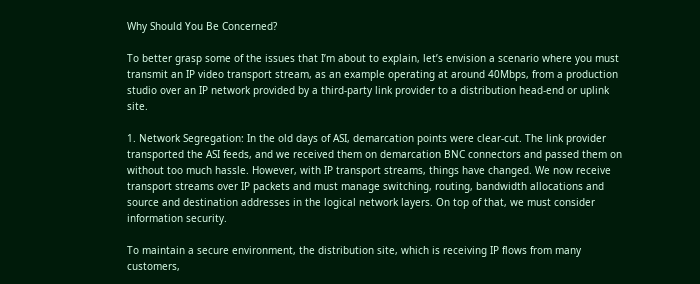Why Should You Be Concerned?

To better grasp some of the issues that I’m about to explain, let’s envision a scenario where you must transmit an IP video transport stream, as an example operating at around 40Mbps, from a production studio over an IP network provided by a third-party link provider to a distribution head-end or uplink site.

1. Network Segregation: In the old days of ASI, demarcation points were clear-cut. The link provider transported the ASI feeds, and we received them on demarcation BNC connectors and passed them on without too much hassle. However, with IP transport streams, things have changed. We now receive transport streams over IP packets and must manage switching, routing, bandwidth allocations and source and destination addresses in the logical network layers. On top of that, we must consider information security.

To maintain a secure environment, the distribution site, which is receiving IP flows from many customers,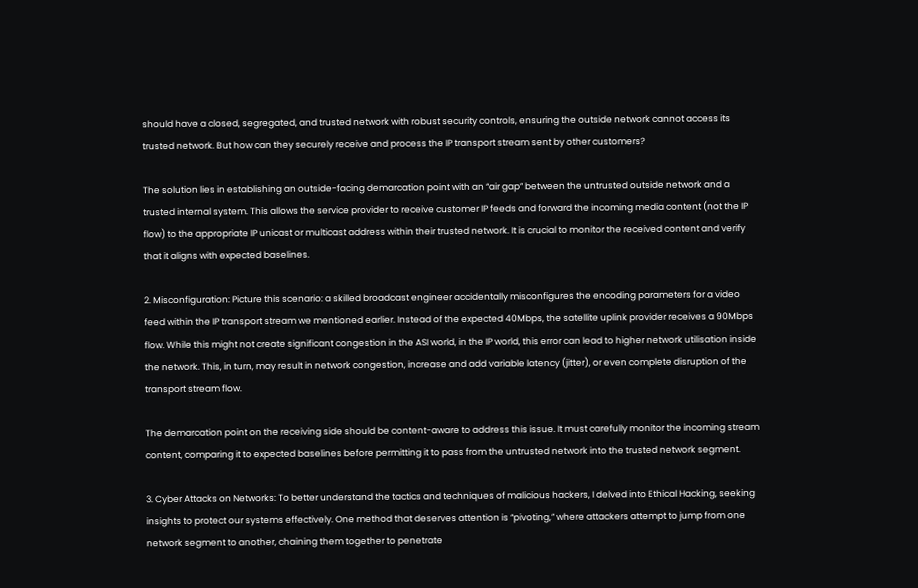should have a closed, segregated, and trusted network with robust security controls, ensuring the outside network cannot access its trusted network. But how can they securely receive and process the IP transport stream sent by other customers?

The solution lies in establishing an outside-facing demarcation point with an “air gap” between the untrusted outside network and a trusted internal system. This allows the service provider to receive customer IP feeds and forward the incoming media content (not the IP flow) to the appropriate IP unicast or multicast address within their trusted network. It is crucial to monitor the received content and verify that it aligns with expected baselines.

2. Misconfiguration: Picture this scenario: a skilled broadcast engineer accidentally misconfigures the encoding parameters for a video feed within the IP transport stream we mentioned earlier. Instead of the expected 40Mbps, the satellite uplink provider receives a 90Mbps flow. While this might not create significant congestion in the ASI world, in the IP world, this error can lead to higher network utilisation inside the network. This, in turn, may result in network congestion, increase and add variable latency (jitter), or even complete disruption of the transport stream flow.

The demarcation point on the receiving side should be content-aware to address this issue. It must carefully monitor the incoming stream content, comparing it to expected baselines before permitting it to pass from the untrusted network into the trusted network segment.

3. Cyber Attacks on Networks: To better understand the tactics and techniques of malicious hackers, I delved into Ethical Hacking, seeking insights to protect our systems effectively. One method that deserves attention is “pivoting,” where attackers attempt to jump from one network segment to another, chaining them together to penetrate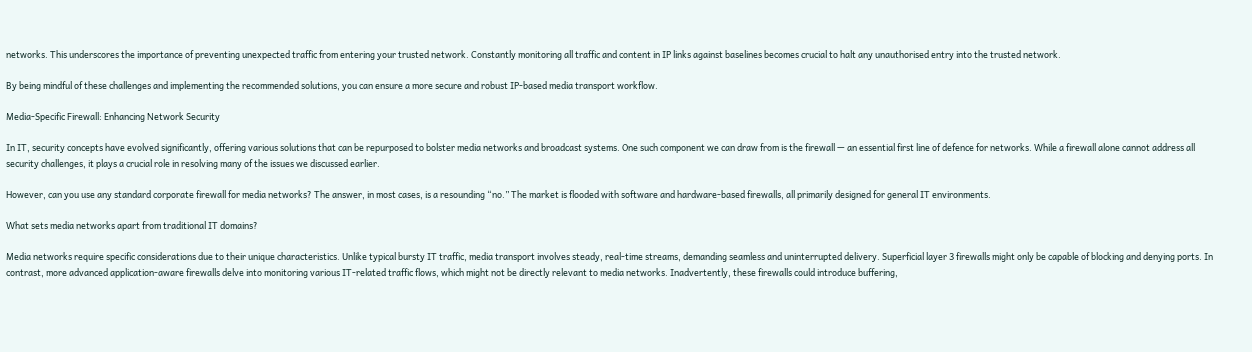networks. This underscores the importance of preventing unexpected traffic from entering your trusted network. Constantly monitoring all traffic and content in IP links against baselines becomes crucial to halt any unauthorised entry into the trusted network.

By being mindful of these challenges and implementing the recommended solutions, you can ensure a more secure and robust IP-based media transport workflow.

Media-Specific Firewall: Enhancing Network Security

In IT, security concepts have evolved significantly, offering various solutions that can be repurposed to bolster media networks and broadcast systems. One such component we can draw from is the firewall — an essential first line of defence for networks. While a firewall alone cannot address all security challenges, it plays a crucial role in resolving many of the issues we discussed earlier.

However, can you use any standard corporate firewall for media networks? The answer, in most cases, is a resounding “no.” The market is flooded with software and hardware-based firewalls, all primarily designed for general IT environments.

What sets media networks apart from traditional IT domains?

Media networks require specific considerations due to their unique characteristics. Unlike typical bursty IT traffic, media transport involves steady, real-time streams, demanding seamless and uninterrupted delivery. Superficial layer 3 firewalls might only be capable of blocking and denying ports. In contrast, more advanced application-aware firewalls delve into monitoring various IT-related traffic flows, which might not be directly relevant to media networks. Inadvertently, these firewalls could introduce buffering,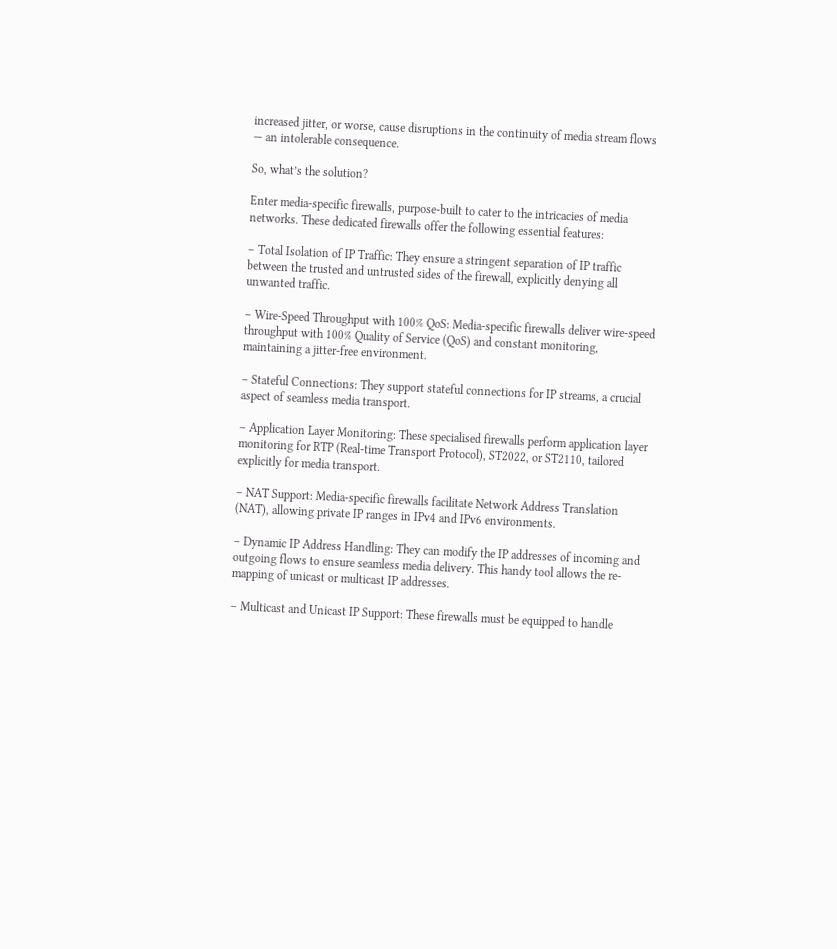increased jitter, or worse, cause disruptions in the continuity of media stream flows — an intolerable consequence.

So, what’s the solution?

Enter media-specific firewalls, purpose-built to cater to the intricacies of media networks. These dedicated firewalls offer the following essential features:

– Total Isolation of IP Traffic: They ensure a stringent separation of IP traffic between the trusted and untrusted sides of the firewall, explicitly denying all unwanted traffic.

– Wire-Speed Throughput with 100% QoS: Media-specific firewalls deliver wire-speed throughput with 100% Quality of Service (QoS) and constant monitoring, maintaining a jitter-free environment.

– Stateful Connections: They support stateful connections for IP streams, a crucial aspect of seamless media transport.

– Application Layer Monitoring: These specialised firewalls perform application layer monitoring for RTP (Real-time Transport Protocol), ST2022, or ST2110, tailored explicitly for media transport.

– NAT Support: Media-specific firewalls facilitate Network Address Translation (NAT), allowing private IP ranges in IPv4 and IPv6 environments.

– Dynamic IP Address Handling: They can modify the IP addresses of incoming and outgoing flows to ensure seamless media delivery. This handy tool allows the re-mapping of unicast or multicast IP addresses.

– Multicast and Unicast IP Support: These firewalls must be equipped to handle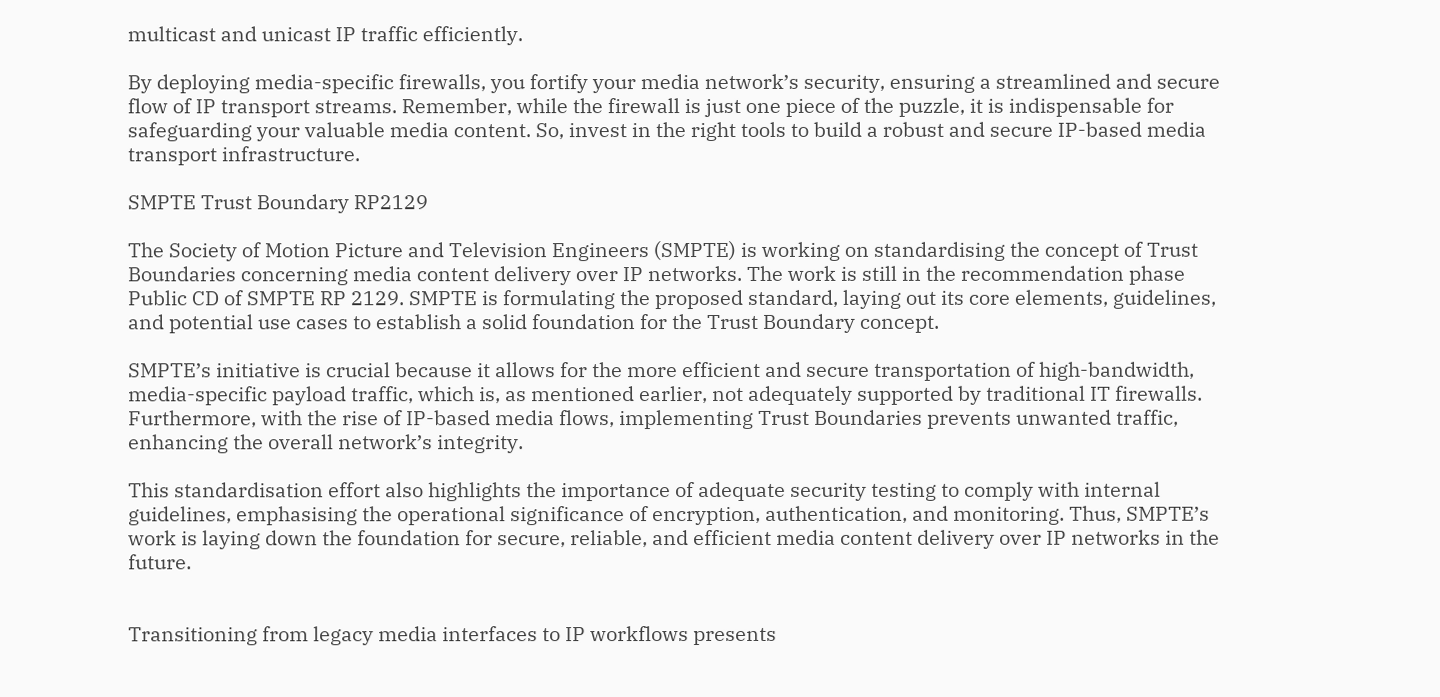multicast and unicast IP traffic efficiently.

By deploying media-specific firewalls, you fortify your media network’s security, ensuring a streamlined and secure flow of IP transport streams. Remember, while the firewall is just one piece of the puzzle, it is indispensable for safeguarding your valuable media content. So, invest in the right tools to build a robust and secure IP-based media transport infrastructure.

SMPTE Trust Boundary RP2129

The Society of Motion Picture and Television Engineers (SMPTE) is working on standardising the concept of Trust Boundaries concerning media content delivery over IP networks. The work is still in the recommendation phase Public CD of SMPTE RP 2129. SMPTE is formulating the proposed standard, laying out its core elements, guidelines, and potential use cases to establish a solid foundation for the Trust Boundary concept.

SMPTE’s initiative is crucial because it allows for the more efficient and secure transportation of high-bandwidth, media-specific payload traffic, which is, as mentioned earlier, not adequately supported by traditional IT firewalls. Furthermore, with the rise of IP-based media flows, implementing Trust Boundaries prevents unwanted traffic, enhancing the overall network’s integrity.

This standardisation effort also highlights the importance of adequate security testing to comply with internal guidelines, emphasising the operational significance of encryption, authentication, and monitoring. Thus, SMPTE’s work is laying down the foundation for secure, reliable, and efficient media content delivery over IP networks in the future.


Transitioning from legacy media interfaces to IP workflows presents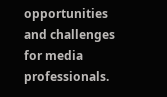opportunities and challenges for media professionals.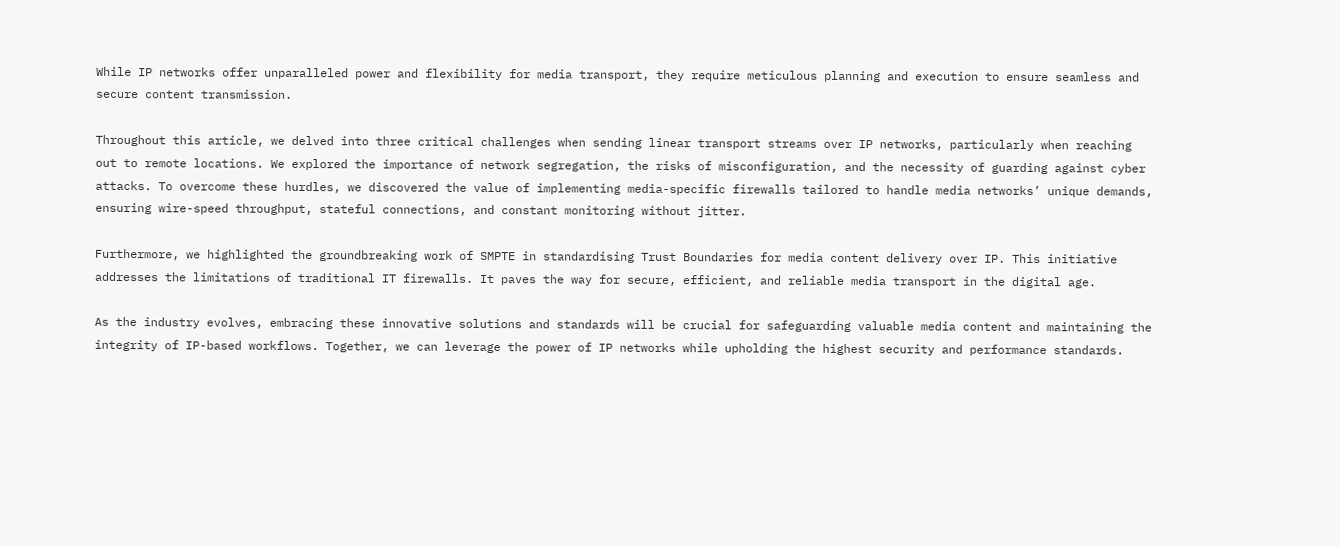While IP networks offer unparalleled power and flexibility for media transport, they require meticulous planning and execution to ensure seamless and secure content transmission.

Throughout this article, we delved into three critical challenges when sending linear transport streams over IP networks, particularly when reaching out to remote locations. We explored the importance of network segregation, the risks of misconfiguration, and the necessity of guarding against cyber attacks. To overcome these hurdles, we discovered the value of implementing media-specific firewalls tailored to handle media networks’ unique demands, ensuring wire-speed throughput, stateful connections, and constant monitoring without jitter.

Furthermore, we highlighted the groundbreaking work of SMPTE in standardising Trust Boundaries for media content delivery over IP. This initiative addresses the limitations of traditional IT firewalls. It paves the way for secure, efficient, and reliable media transport in the digital age.

As the industry evolves, embracing these innovative solutions and standards will be crucial for safeguarding valuable media content and maintaining the integrity of IP-based workflows. Together, we can leverage the power of IP networks while upholding the highest security and performance standards.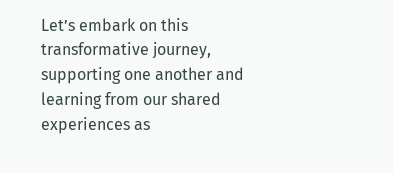Let’s embark on this transformative journey, supporting one another and learning from our shared experiences as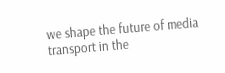we shape the future of media transport in the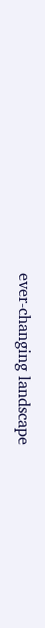ever-changing landscape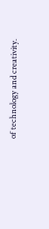of technology and creativity.